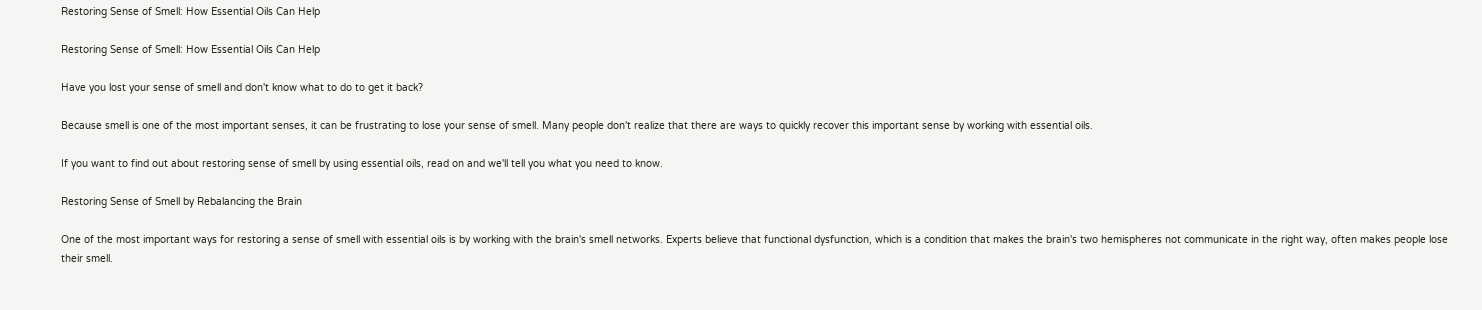Restoring Sense of Smell: How Essential Oils Can Help

Restoring Sense of Smell: How Essential Oils Can Help

Have you lost your sense of smell and don't know what to do to get it back?

Because smell is one of the most important senses, it can be frustrating to lose your sense of smell. Many people don't realize that there are ways to quickly recover this important sense by working with essential oils.

If you want to find out about restoring sense of smell by using essential oils, read on and we'll tell you what you need to know.

Restoring Sense of Smell by Rebalancing the Brain

One of the most important ways for restoring a sense of smell with essential oils is by working with the brain's smell networks. Experts believe that functional dysfunction, which is a condition that makes the brain's two hemispheres not communicate in the right way, often makes people lose their smell.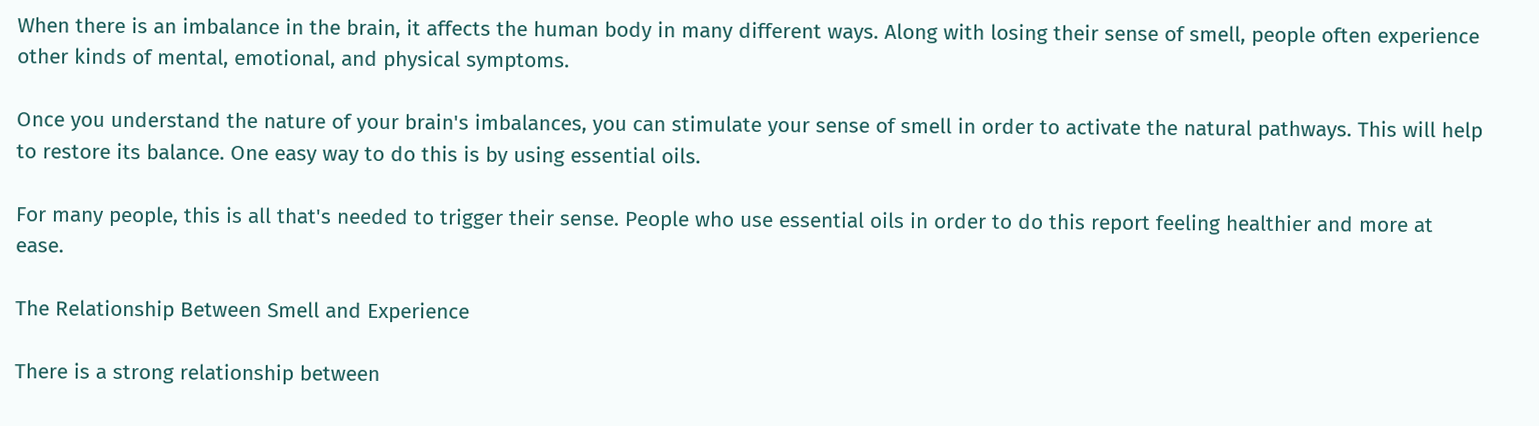When there is an imbalance in the brain, it affects the human body in many different ways. Along with losing their sense of smell, people often experience other kinds of mental, emotional, and physical symptoms.

Once you understand the nature of your brain's imbalances, you can stimulate your sense of smell in order to activate the natural pathways. This will help to restore its balance. One easy way to do this is by using essential oils.

For many people, this is all that's needed to trigger their sense. People who use essential oils in order to do this report feeling healthier and more at ease.

The Relationship Between Smell and Experience

There is a strong relationship between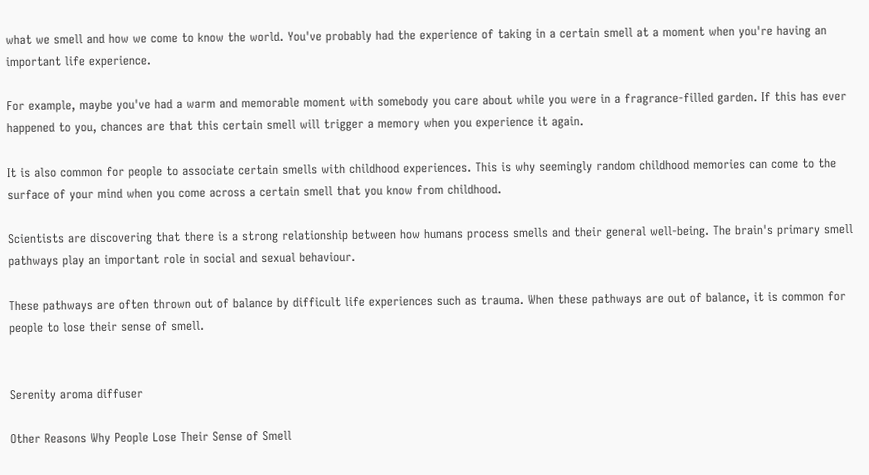what we smell and how we come to know the world. You've probably had the experience of taking in a certain smell at a moment when you're having an important life experience.

For example, maybe you've had a warm and memorable moment with somebody you care about while you were in a fragrance-filled garden. If this has ever happened to you, chances are that this certain smell will trigger a memory when you experience it again.

It is also common for people to associate certain smells with childhood experiences. This is why seemingly random childhood memories can come to the surface of your mind when you come across a certain smell that you know from childhood.

Scientists are discovering that there is a strong relationship between how humans process smells and their general well-being. The brain's primary smell pathways play an important role in social and sexual behaviour.

These pathways are often thrown out of balance by difficult life experiences such as trauma. When these pathways are out of balance, it is common for people to lose their sense of smell.


Serenity aroma diffuser

Other Reasons Why People Lose Their Sense of Smell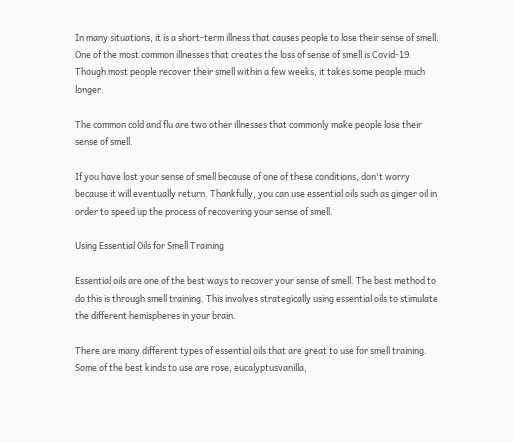In many situations, it is a short-term illness that causes people to lose their sense of smell. One of the most common illnesses that creates the loss of sense of smell is Covid-19. Though most people recover their smell within a few weeks, it takes some people much longer.

The common cold and flu are two other illnesses that commonly make people lose their sense of smell.

If you have lost your sense of smell because of one of these conditions, don't worry because it will eventually return. Thankfully, you can use essential oils such as ginger oil in order to speed up the process of recovering your sense of smell.

Using Essential Oils for Smell Training

Essential oils are one of the best ways to recover your sense of smell. The best method to do this is through smell training. This involves strategically using essential oils to stimulate the different hemispheres in your brain.

There are many different types of essential oils that are great to use for smell training. Some of the best kinds to use are rose, eucalyptusvanilla,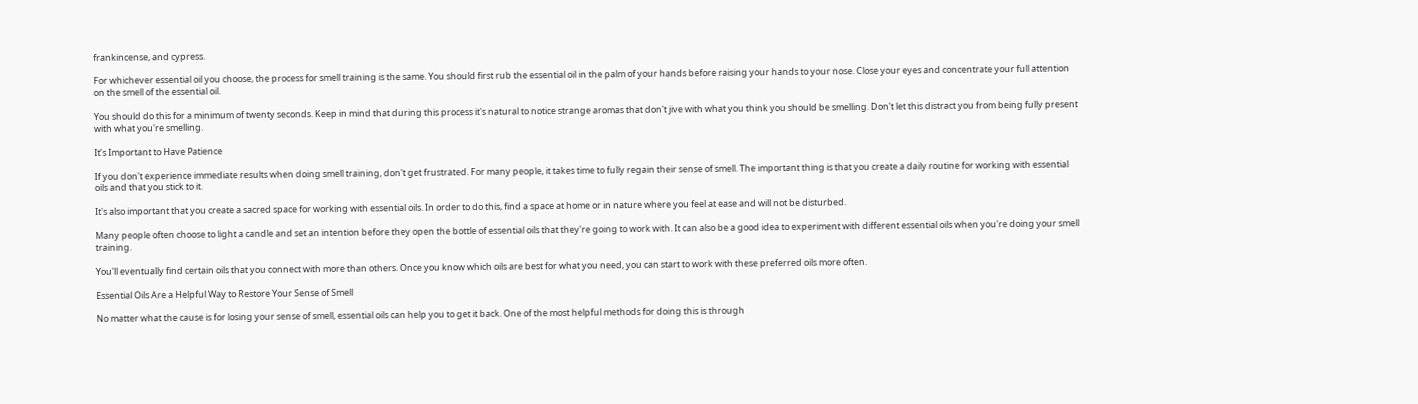frankincense, and cypress.

For whichever essential oil you choose, the process for smell training is the same. You should first rub the essential oil in the palm of your hands before raising your hands to your nose. Close your eyes and concentrate your full attention on the smell of the essential oil.

You should do this for a minimum of twenty seconds. Keep in mind that during this process it's natural to notice strange aromas that don't jive with what you think you should be smelling. Don't let this distract you from being fully present with what you're smelling.

It’s Important to Have Patience

If you don't experience immediate results when doing smell training, don't get frustrated. For many people, it takes time to fully regain their sense of smell. The important thing is that you create a daily routine for working with essential oils and that you stick to it.

It's also important that you create a sacred space for working with essential oils. In order to do this, find a space at home or in nature where you feel at ease and will not be disturbed.

Many people often choose to light a candle and set an intention before they open the bottle of essential oils that they're going to work with. It can also be a good idea to experiment with different essential oils when you're doing your smell training.

You'll eventually find certain oils that you connect with more than others. Once you know which oils are best for what you need, you can start to work with these preferred oils more often.

Essential Oils Are a Helpful Way to Restore Your Sense of Smell

No matter what the cause is for losing your sense of smell, essential oils can help you to get it back. One of the most helpful methods for doing this is through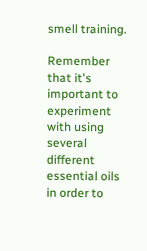smell training.

Remember that it's important to experiment with using several different essential oils in order to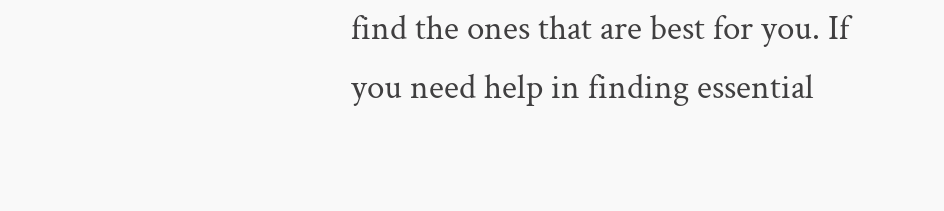find the ones that are best for you. If you need help in finding essential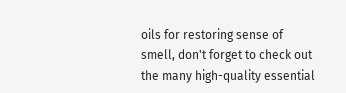oils for restoring sense of smell, don't forget to check out the many high-quality essential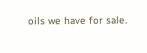oils we have for sale.